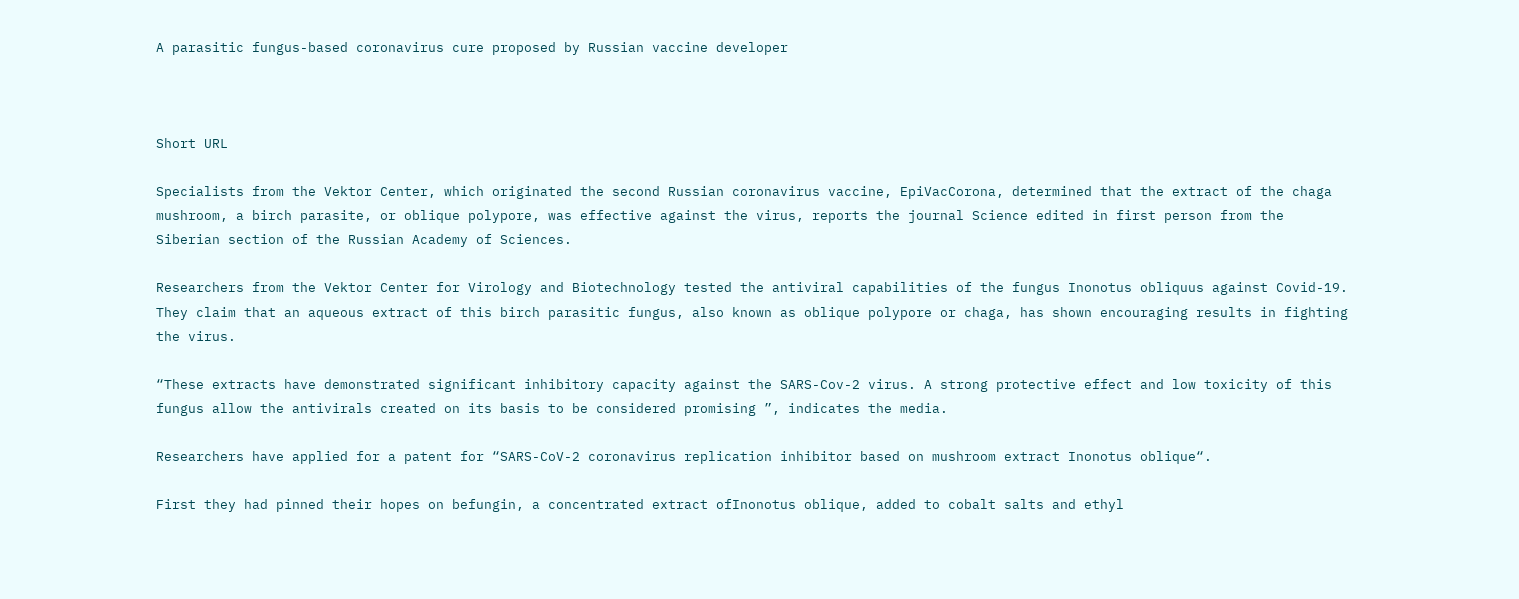A parasitic fungus-based coronavirus cure proposed by Russian vaccine developer



Short URL

Specialists from the Vektor Center, which originated the second Russian coronavirus vaccine, EpiVacCorona, determined that the extract of the chaga mushroom, a birch parasite, or oblique polypore, was effective against the virus, reports the journal Science edited in first person from the Siberian section of the Russian Academy of Sciences.

Researchers from the Vektor Center for Virology and Biotechnology tested the antiviral capabilities of the fungus Inonotus obliquus against Covid-19. They claim that an aqueous extract of this birch parasitic fungus, also known as oblique polypore or chaga, has shown encouraging results in fighting the virus.

“These extracts have demonstrated significant inhibitory capacity against the SARS-Cov-2 virus. A strong protective effect and low toxicity of this fungus allow the antivirals created on its basis to be considered promising ”, indicates the media.

Researchers have applied for a patent for “SARS-CoV-2 coronavirus replication inhibitor based on mushroom extract Inonotus oblique“.

First they had pinned their hopes on befungin, a concentrated extract ofInonotus oblique, added to cobalt salts and ethyl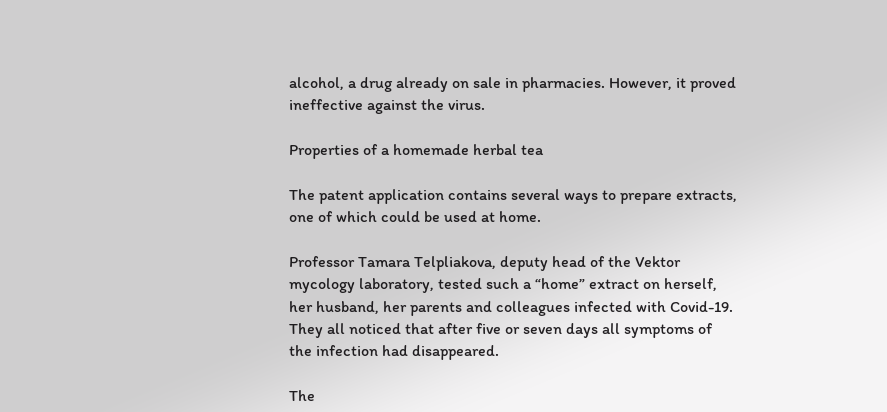alcohol, a drug already on sale in pharmacies. However, it proved ineffective against the virus.

Properties of a homemade herbal tea

The patent application contains several ways to prepare extracts, one of which could be used at home.

Professor Tamara Telpliakova, deputy head of the Vektor mycology laboratory, tested such a “home” extract on herself, her husband, her parents and colleagues infected with Covid-19. They all noticed that after five or seven days all symptoms of the infection had disappeared.

The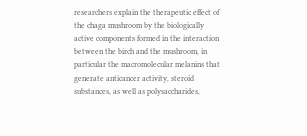researchers explain the therapeutic effect of the chaga mushroom by the biologically active components formed in the interaction between the birch and the mushroom, in particular the macromolecular melanins that generate anticancer activity, steroid substances, as well as polysaccharides,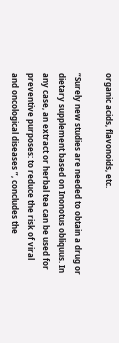organic acids, flavonoids, etc.

“Surely new studies are needed to obtain a drug or dietary supplement based on Inonotus obliquus. In any case, an extract or herbal tea can be used for preventive purposes: to reduce the risk of viral and oncological diseases ”, concludes the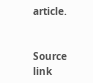article.


Source link